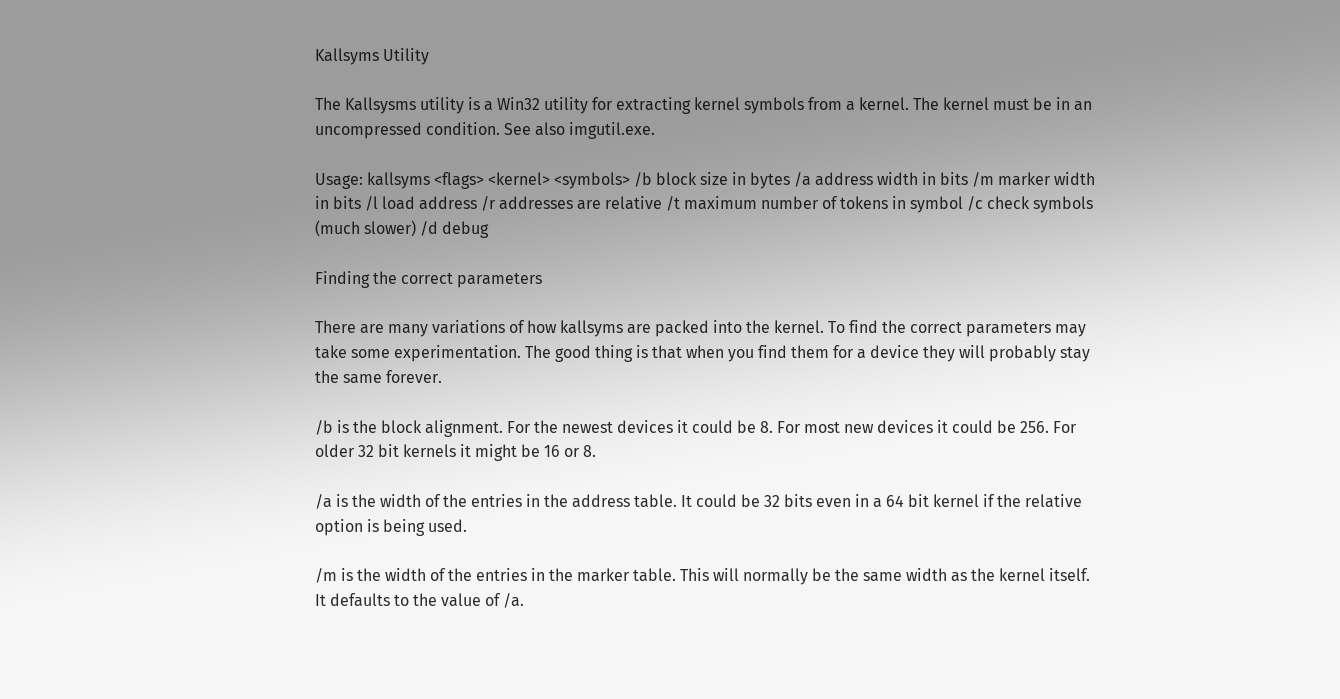Kallsyms Utility

The Kallsysms utility is a Win32 utility for extracting kernel symbols from a kernel. The kernel must be in an uncompressed condition. See also imgutil.exe.

Usage: kallsyms <flags> <kernel> <symbols> /b block size in bytes /a address width in bits /m marker width in bits /l load address /r addresses are relative /t maximum number of tokens in symbol /c check symbols (much slower) /d debug

Finding the correct parameters

There are many variations of how kallsyms are packed into the kernel. To find the correct parameters may take some experimentation. The good thing is that when you find them for a device they will probably stay the same forever.

/b is the block alignment. For the newest devices it could be 8. For most new devices it could be 256. For older 32 bit kernels it might be 16 or 8.

/a is the width of the entries in the address table. It could be 32 bits even in a 64 bit kernel if the relative option is being used.

/m is the width of the entries in the marker table. This will normally be the same width as the kernel itself. It defaults to the value of /a.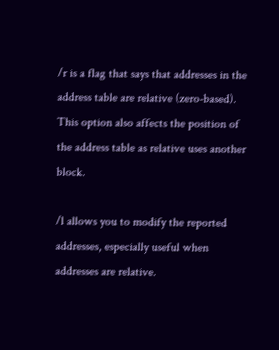/r is a flag that says that addresses in the address table are relative (zero-based). This option also affects the position of the address table as relative uses another block.

/l allows you to modify the reported addresses, especially useful when addresses are relative.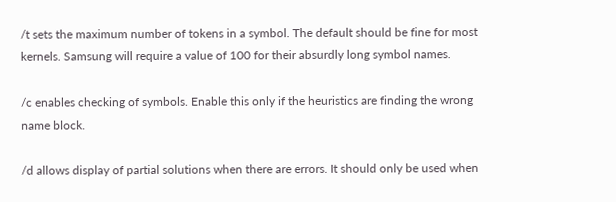/t sets the maximum number of tokens in a symbol. The default should be fine for most kernels. Samsung will require a value of 100 for their absurdly long symbol names.

/c enables checking of symbols. Enable this only if the heuristics are finding the wrong name block.

/d allows display of partial solutions when there are errors. It should only be used when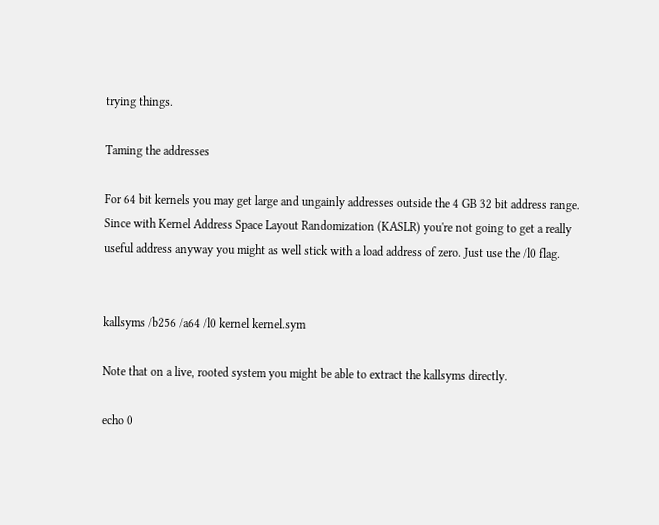trying things.

Taming the addresses

For 64 bit kernels you may get large and ungainly addresses outside the 4 GB 32 bit address range. Since with Kernel Address Space Layout Randomization (KASLR) you're not going to get a really useful address anyway you might as well stick with a load address of zero. Just use the /l0 flag.


kallsyms /b256 /a64 /l0 kernel kernel.sym

Note that on a live, rooted system you might be able to extract the kallsyms directly.

echo 0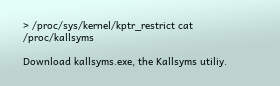> /proc/sys/kernel/kptr_restrict cat /proc/kallsyms

Download kallsyms.exe, the Kallsyms utiliy.